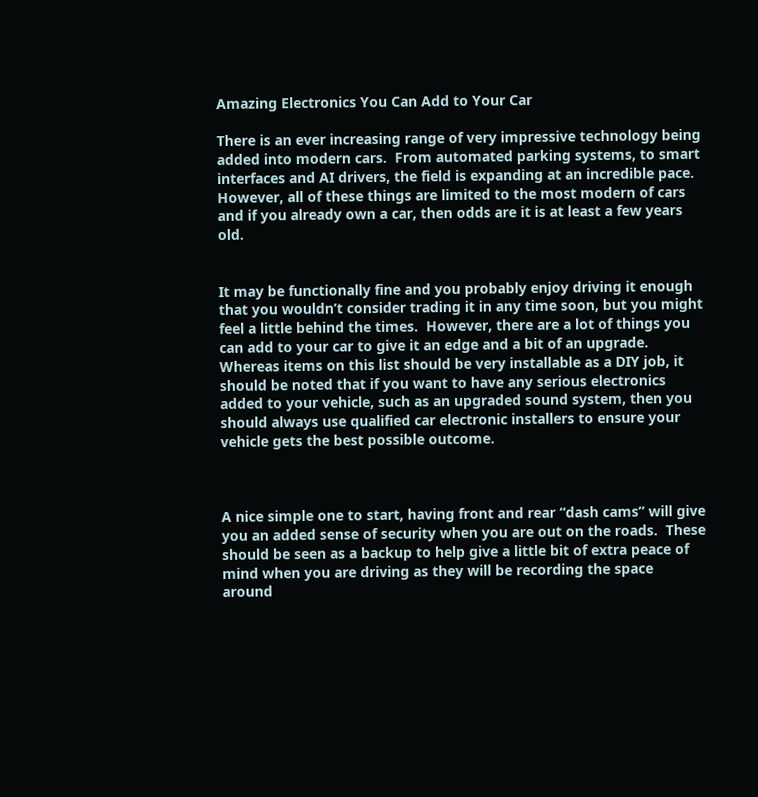Amazing Electronics You Can Add to Your Car

There is an ever increasing range of very impressive technology being added into modern cars.  From automated parking systems, to smart interfaces and AI drivers, the field is expanding at an incredible pace.  However, all of these things are limited to the most modern of cars and if you already own a car, then odds are it is at least a few years old.


It may be functionally fine and you probably enjoy driving it enough that you wouldn’t consider trading it in any time soon, but you might feel a little behind the times.  However, there are a lot of things you can add to your car to give it an edge and a bit of an upgrade.  Whereas items on this list should be very installable as a DIY job, it should be noted that if you want to have any serious electronics added to your vehicle, such as an upgraded sound system, then you should always use qualified car electronic installers to ensure your vehicle gets the best possible outcome.



A nice simple one to start, having front and rear “dash cams” will give you an added sense of security when you are out on the roads.  These should be seen as a backup to help give a little bit of extra peace of mind when you are driving as they will be recording the space around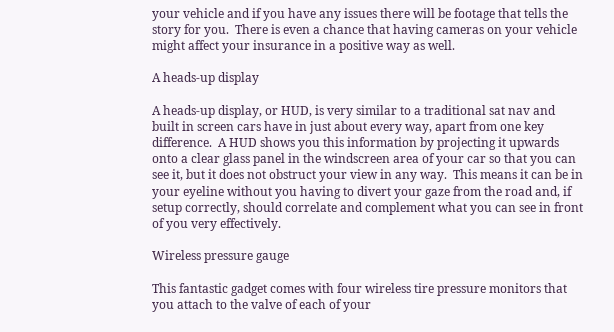your vehicle and if you have any issues there will be footage that tells the story for you.  There is even a chance that having cameras on your vehicle might affect your insurance in a positive way as well.

A heads-up display

A heads-up display, or HUD, is very similar to a traditional sat nav and built in screen cars have in just about every way, apart from one key difference.  A HUD shows you this information by projecting it upwards onto a clear glass panel in the windscreen area of your car so that you can see it, but it does not obstruct your view in any way.  This means it can be in your eyeline without you having to divert your gaze from the road and, if setup correctly, should correlate and complement what you can see in front of you very effectively.

Wireless pressure gauge

This fantastic gadget comes with four wireless tire pressure monitors that you attach to the valve of each of your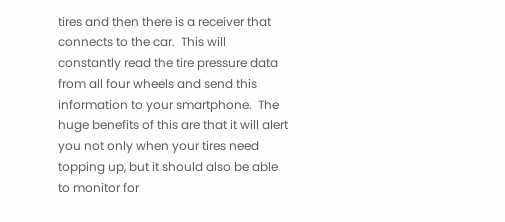tires and then there is a receiver that connects to the car.  This will constantly read the tire pressure data from all four wheels and send this information to your smartphone.  The huge benefits of this are that it will alert you not only when your tires need topping up, but it should also be able to monitor for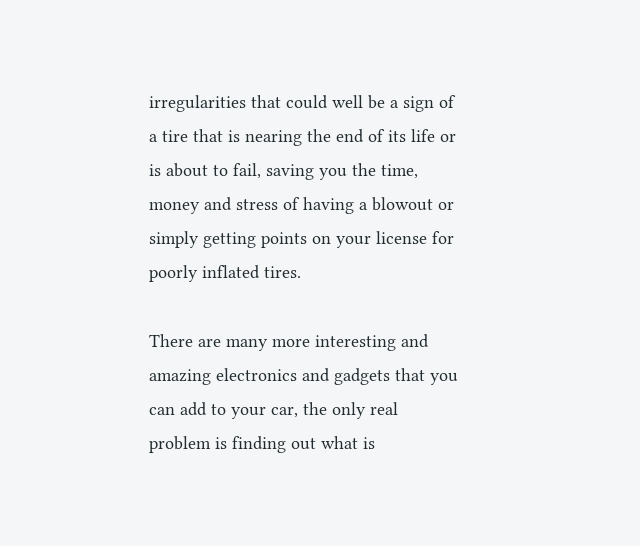irregularities that could well be a sign of a tire that is nearing the end of its life or is about to fail, saving you the time, money and stress of having a blowout or simply getting points on your license for poorly inflated tires.

There are many more interesting and amazing electronics and gadgets that you can add to your car, the only real problem is finding out what is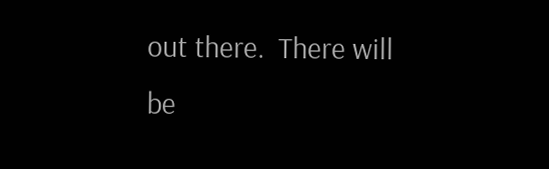out there.  There will be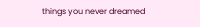things you never dreamed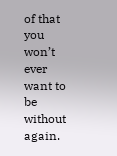of that you won’t ever want to be without again.